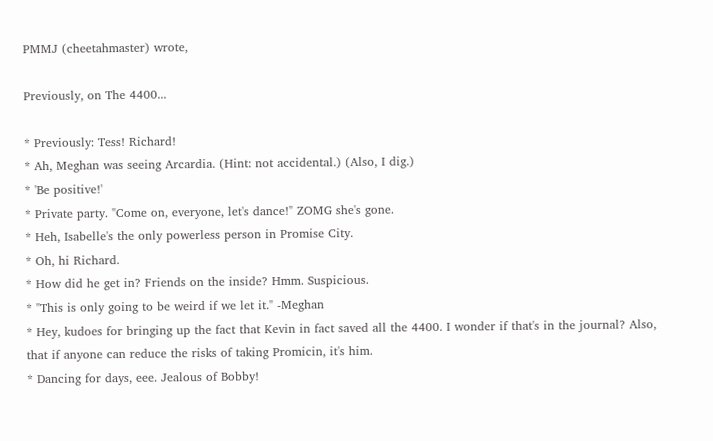PMMJ (cheetahmaster) wrote,

Previously, on The 4400...

* Previously: Tess! Richard!
* Ah, Meghan was seeing Arcardia. (Hint: not accidental.) (Also, I dig.)
* 'Be positive!'
* Private party. "Come on, everyone, let's dance!" ZOMG she's gone.
* Heh, Isabelle's the only powerless person in Promise City.
* Oh, hi Richard.
* How did he get in? Friends on the inside? Hmm. Suspicious.
* "This is only going to be weird if we let it." -Meghan
* Hey, kudoes for bringing up the fact that Kevin in fact saved all the 4400. I wonder if that's in the journal? Also, that if anyone can reduce the risks of taking Promicin, it's him.
* Dancing for days, eee. Jealous of Bobby!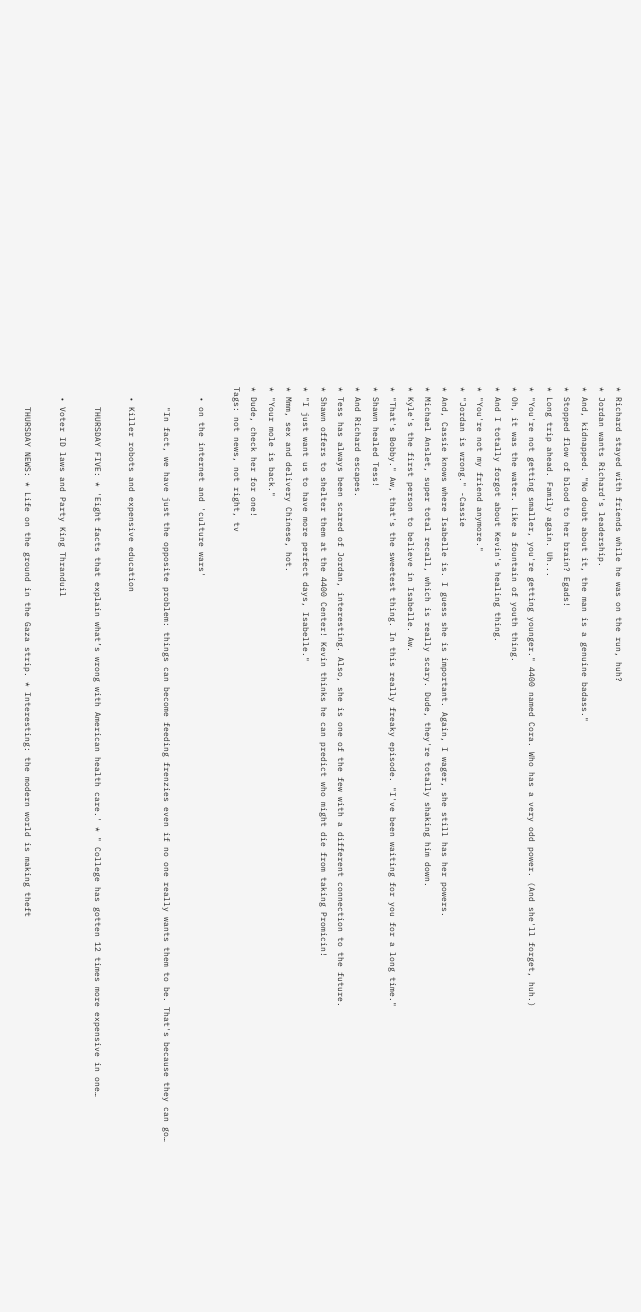* Richard stayed with friends while he was on the run, huh?
* Jordan wants Richard's leadership.
* And, kidnapped. "No doubt about it, the man is a genuine badass."
* Stopped flow of blood to her brain? Egads!
* Long trip ahead. Family again. Uh...
* "You're not getting smaller, you're getting younger." 4400 named Cora. Who has a very odd power. (And she'll forget, huh.)
* Oh, it was the water. Like a fountain of youth thing.
* And I totally forgot about Kevin's healing thing.
* "You're not my friend anymore."
* "Jordan is wrong." -Cassie
* And, Cassie knows where Isabelle is. I guess she is important. Again, I wager, she still has her powers.
* Michael Anslet, super total recall, which is really scary. Dude, they're totally shaking him down.
* Kyle's the first person to believe in Isabelle. Aw.
* "That's Bobby." Aw, that's the sweetest thing. In this really freaky episode. "I've been waiting for you for a long time."
* Shawn healed Tess!
* And Richard escapes.
* Tess has always been scared of Jordan, interesting. Also, she is one of the few with a different connection to the future.
* Shawn offers to shelter them at the 4400 Center! Kevin thinks he can predict who might die from taking Promicin!
* "I just want us to have more perfect days, Isabelle."
* Mmm, sex and delivery Chinese, hot.
* "Your mole is back."
* Dude, check her for one!
Tags: not news, not right, tv

  • on the internet and 'culture wars'

    "In fact, we have just the opposite problem: things can become feeding frenzies even if no one really wants them to be. That's because they can go…

  • Killer robots and expensive education

    THURSDAY FIVE: * 'Eight facts that explain what’s wrong with American health care.' * " College has gotten 12 times more expensive in one…

  • Voter ID laws and Party King Thranduil

    THURSDAY NEWS: * Life on the ground in the Gaza strip. * Interesting: the modern world is making theft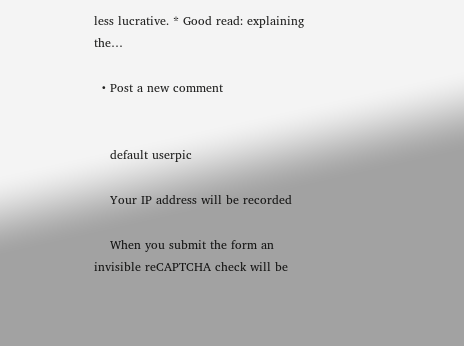less lucrative. * Good read: explaining the…

  • Post a new comment


    default userpic

    Your IP address will be recorded

    When you submit the form an invisible reCAPTCHA check will be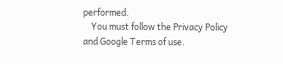performed.
    You must follow the Privacy Policy and Google Terms of use.